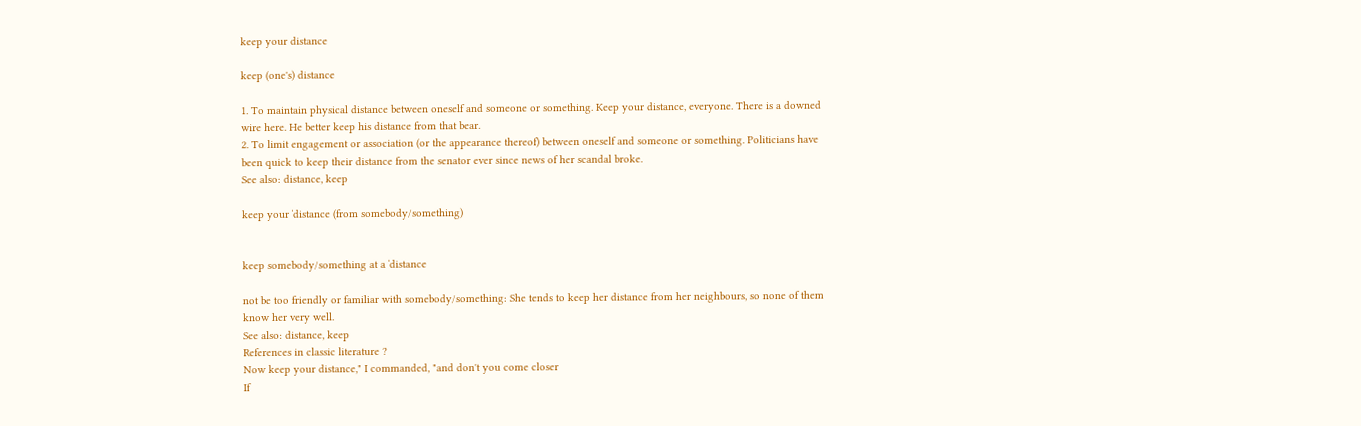keep your distance

keep (one's) distance

1. To maintain physical distance between oneself and someone or something. Keep your distance, everyone. There is a downed wire here. He better keep his distance from that bear.
2. To limit engagement or association (or the appearance thereof) between oneself and someone or something. Politicians have been quick to keep their distance from the senator ever since news of her scandal broke.
See also: distance, keep

keep your ˈdistance (from somebody/something)


keep somebody/something at a ˈdistance

not be too friendly or familiar with somebody/something: She tends to keep her distance from her neighbours, so none of them know her very well.
See also: distance, keep
References in classic literature ?
Now keep your distance," I commanded, "and don't you come closer
If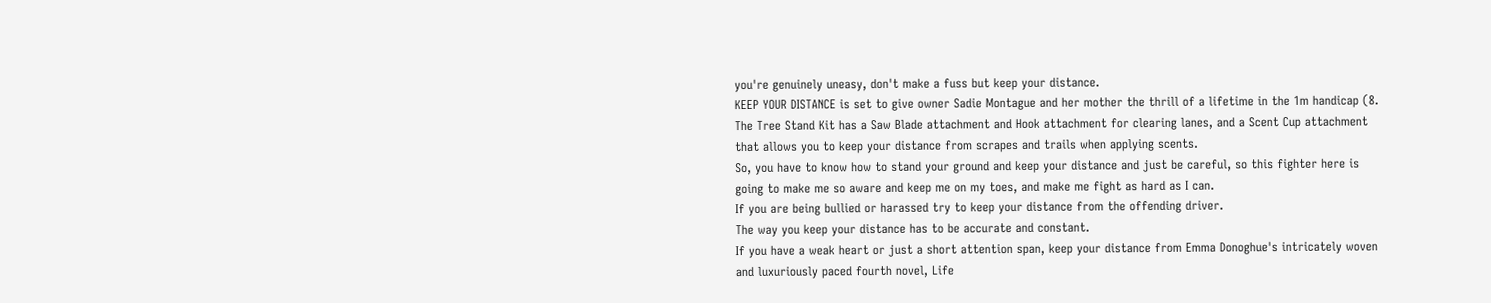you're genuinely uneasy, don't make a fuss but keep your distance.
KEEP YOUR DISTANCE is set to give owner Sadie Montague and her mother the thrill of a lifetime in the 1m handicap (8.
The Tree Stand Kit has a Saw Blade attachment and Hook attachment for clearing lanes, and a Scent Cup attachment that allows you to keep your distance from scrapes and trails when applying scents.
So, you have to know how to stand your ground and keep your distance and just be careful, so this fighter here is going to make me so aware and keep me on my toes, and make me fight as hard as I can.
If you are being bullied or harassed try to keep your distance from the offending driver.
The way you keep your distance has to be accurate and constant.
If you have a weak heart or just a short attention span, keep your distance from Emma Donoghue's intricately woven and luxuriously paced fourth novel, Life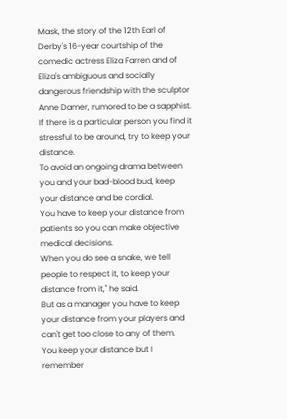Mask, the story of the 12th Earl of Derby's 16-year courtship of the comedic actress Eliza Farren and of Eliza's ambiguous and socially dangerous friendship with the sculptor Anne Damer, rumored to be a sapphist.
If there is a particular person you find it stressful to be around, try to keep your distance.
To avoid an ongoing drama between you and your bad-blood bud, keep your distance and be cordial.
You have to keep your distance from patients so you can make objective medical decisions.
When you do see a snake, we tell people to respect it, to keep your distance from it,'' he said.
But as a manager you have to keep your distance from your players and can't get too close to any of them.
You keep your distance but I remember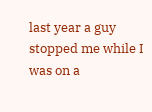last year a guy stopped me while I was on a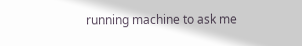running machine to ask me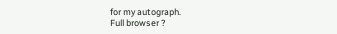for my autograph.
Full browser ?